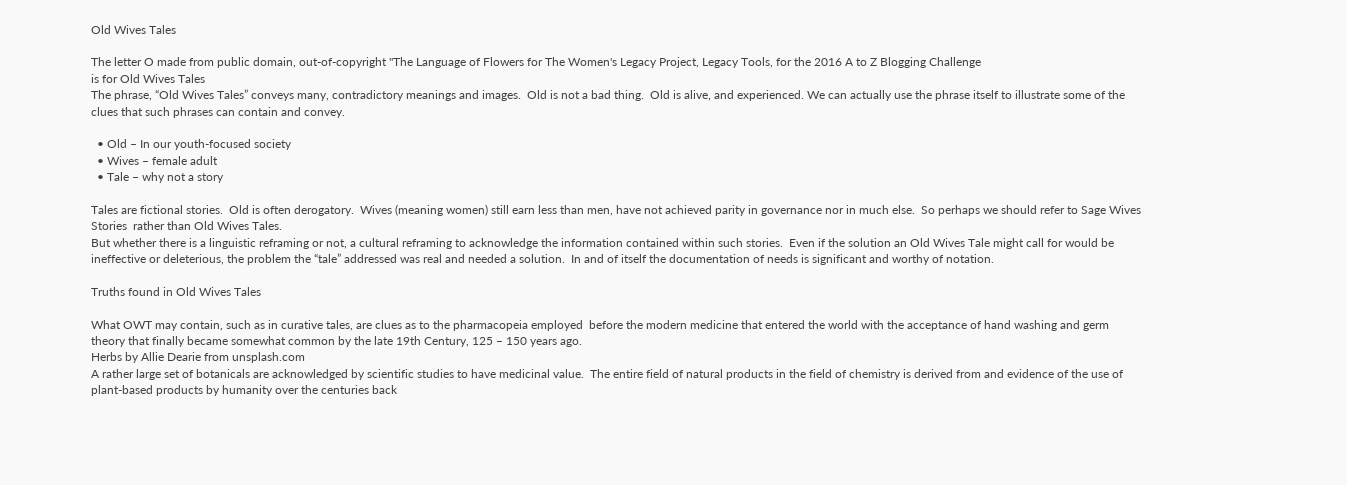Old Wives Tales

The letter O made from public domain, out-of-copyright "The Language of Flowers for The Women's Legacy Project, Legacy Tools, for the 2016 A to Z Blogging Challenge
is for Old Wives Tales
The phrase, “Old Wives Tales” conveys many, contradictory meanings and images.  Old is not a bad thing.  Old is alive, and experienced. We can actually use the phrase itself to illustrate some of the clues that such phrases can contain and convey.

  • Old – In our youth-focused society
  • Wives – female adult
  • Tale – why not a story

Tales are fictional stories.  Old is often derogatory.  Wives (meaning women) still earn less than men, have not achieved parity in governance nor in much else.  So perhaps we should refer to Sage Wives Stories  rather than Old Wives Tales.
But whether there is a linguistic reframing or not, a cultural reframing to acknowledge the information contained within such stories.  Even if the solution an Old Wives Tale might call for would be ineffective or deleterious, the problem the “tale” addressed was real and needed a solution.  In and of itself the documentation of needs is significant and worthy of notation.

Truths found in Old Wives Tales

What OWT may contain, such as in curative tales, are clues as to the pharmacopeia employed  before the modern medicine that entered the world with the acceptance of hand washing and germ theory that finally became somewhat common by the late 19th Century, 125 – 150 years ago.
Herbs by Allie Dearie from unsplash.com
A rather large set of botanicals are acknowledged by scientific studies to have medicinal value.  The entire field of natural products in the field of chemistry is derived from and evidence of the use of plant-based products by humanity over the centuries back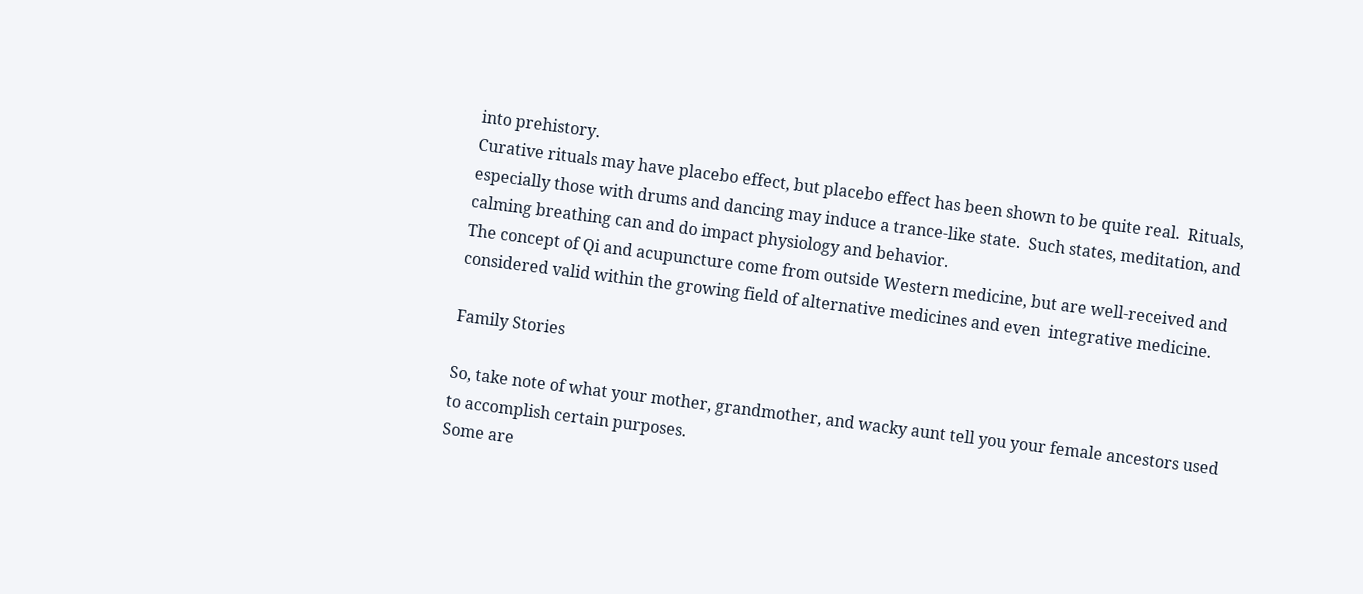into prehistory.
Curative rituals may have placebo effect, but placebo effect has been shown to be quite real.  Rituals, especially those with drums and dancing may induce a trance-like state.  Such states, meditation, and calming breathing can and do impact physiology and behavior.
The concept of Qi and acupuncture come from outside Western medicine, but are well-received and considered valid within the growing field of alternative medicines and even  integrative medicine.

Family Stories

So, take note of what your mother, grandmother, and wacky aunt tell you your female ancestors used to accomplish certain purposes.
Some are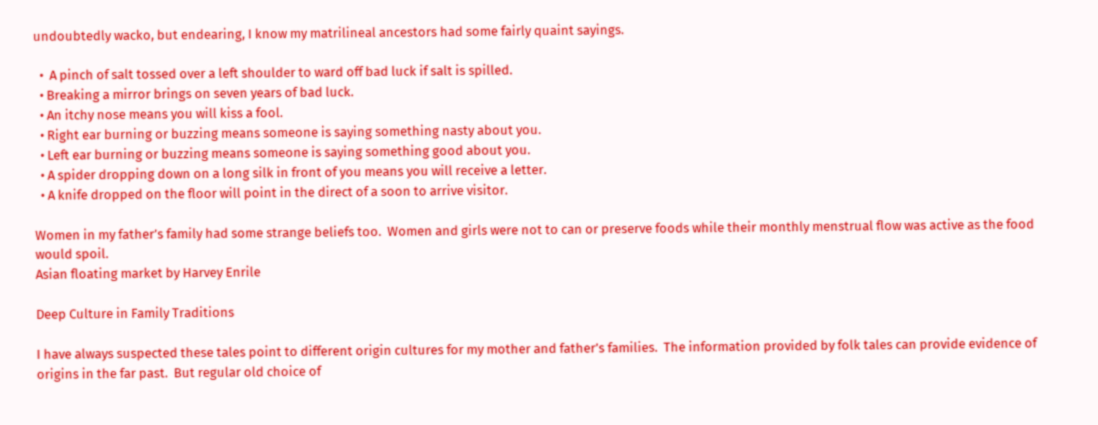undoubtedly wacko, but endearing, I know my matrilineal ancestors had some fairly quaint sayings.

  •  A pinch of salt tossed over a left shoulder to ward off bad luck if salt is spilled.
  • Breaking a mirror brings on seven years of bad luck.
  • An itchy nose means you will kiss a fool.
  • Right ear burning or buzzing means someone is saying something nasty about you.
  • Left ear burning or buzzing means someone is saying something good about you.
  • A spider dropping down on a long silk in front of you means you will receive a letter.
  • A knife dropped on the floor will point in the direct of a soon to arrive visitor.

Women in my father’s family had some strange beliefs too.  Women and girls were not to can or preserve foods while their monthly menstrual flow was active as the food would spoil.
Asian floating market by Harvey Enrile

Deep Culture in Family Traditions

I have always suspected these tales point to different origin cultures for my mother and father’s families.  The information provided by folk tales can provide evidence of origins in the far past.  But regular old choice of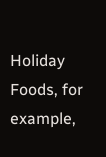Holiday Foods, for example,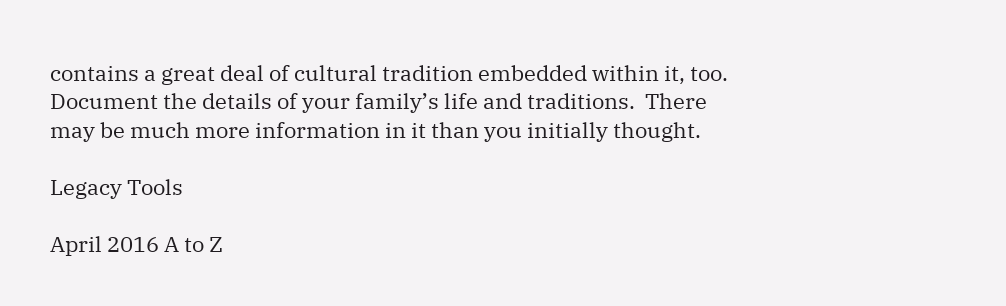contains a great deal of cultural tradition embedded within it, too.
Document the details of your family’s life and traditions.  There may be much more information in it than you initially thought.

Legacy Tools

April 2016 A to Z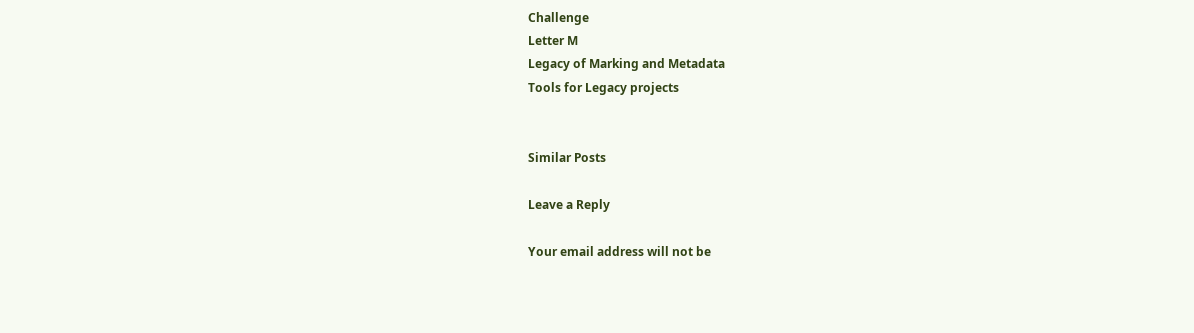Challenge
Letter M
Legacy of Marking and Metadata
Tools for Legacy projects


Similar Posts

Leave a Reply

Your email address will not be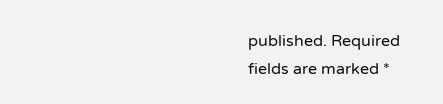published. Required fields are marked *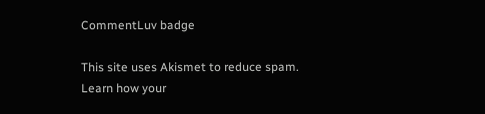CommentLuv badge

This site uses Akismet to reduce spam. Learn how your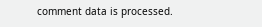comment data is processed.